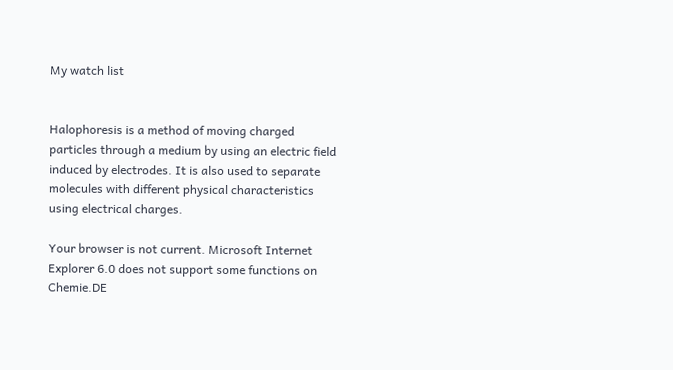My watch list


Halophoresis is a method of moving charged particles through a medium by using an electric field induced by electrodes. It is also used to separate molecules with different physical characteristics using electrical charges.

Your browser is not current. Microsoft Internet Explorer 6.0 does not support some functions on Chemie.DE